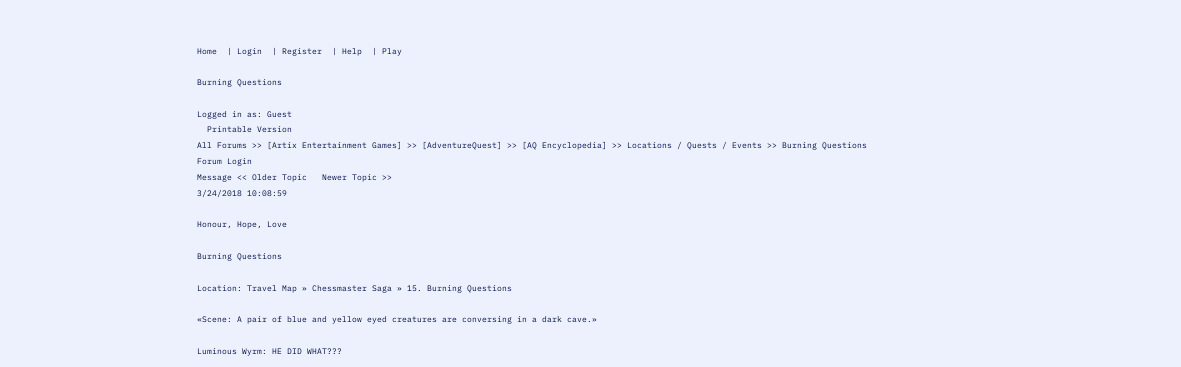Home  | Login  | Register  | Help  | Play

Burning Questions

Logged in as: Guest
  Printable Version
All Forums >> [Artix Entertainment Games] >> [AdventureQuest] >> [AQ Encyclopedia] >> Locations / Quests / Events >> Burning Questions
Forum Login
Message << Older Topic   Newer Topic >>
3/24/2018 10:08:59

Honour, Hope, Love

Burning Questions

Location: Travel Map » Chessmaster Saga » 15. Burning Questions

«Scene: A pair of blue and yellow eyed creatures are conversing in a dark cave.»

Luminous Wyrm: HE DID WHAT???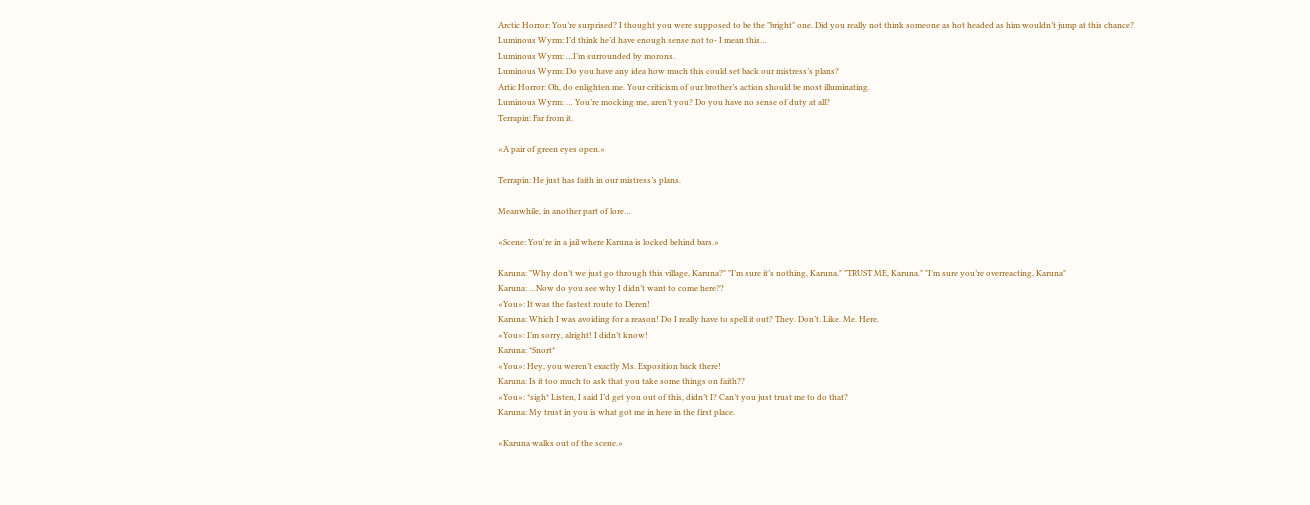Arctic Horror: You’re surprised? I thought you were supposed to be the "bright" one. Did you really not think someone as hot headed as him wouldn’t jump at this chance?
Luminous Wyrm: I’d think he’d have enough sense not to- I mean this…
Luminous Wyrm: …I’m surrounded by morons.
Luminous Wyrm: Do you have any idea how much this could set back our mistress’s plans?
Artic Horror: Oh, do enlighten me. Your criticism of our brother’s action should be most illuminating.
Luminous Wyrm: … You’re mocking me, aren’t you? Do you have no sense of duty at all?
Terrapin: Far from it.

«A pair of green eyes open.»

Terrapin: He just has faith in our mistress’s plans.

Meanwhile, in another part of lore…

«Scene: You're in a jail where Karuna is locked behind bars.»

Karuna: "Why don’t we just go through this village, Karuna?" "I’m sure it’s nothing, Karuna." "TRUST ME, Karuna." "I’m sure you’re overreacting, Karuna"
Karuna: …Now do you see why I didn’t want to come here??
«You»: It was the fastest route to Deren!
Karuna: Which I was avoiding for a reason! Do I really have to spell it out? They. Don’t. Like. Me. Here.
«You»: I’m sorry, alright! I didn’t know!
Karuna: *Snort*
«You»: Hey, you weren’t exactly Ms. Exposition back there!
Karuna: Is it too much to ask that you take some things on faith??
«You»: *sigh* Listen, I said I’d get you out of this, didn’t I? Can’t you just trust me to do that?
Karuna: My trust in you is what got me in here in the first place.

«Karuna walks out of the scene.»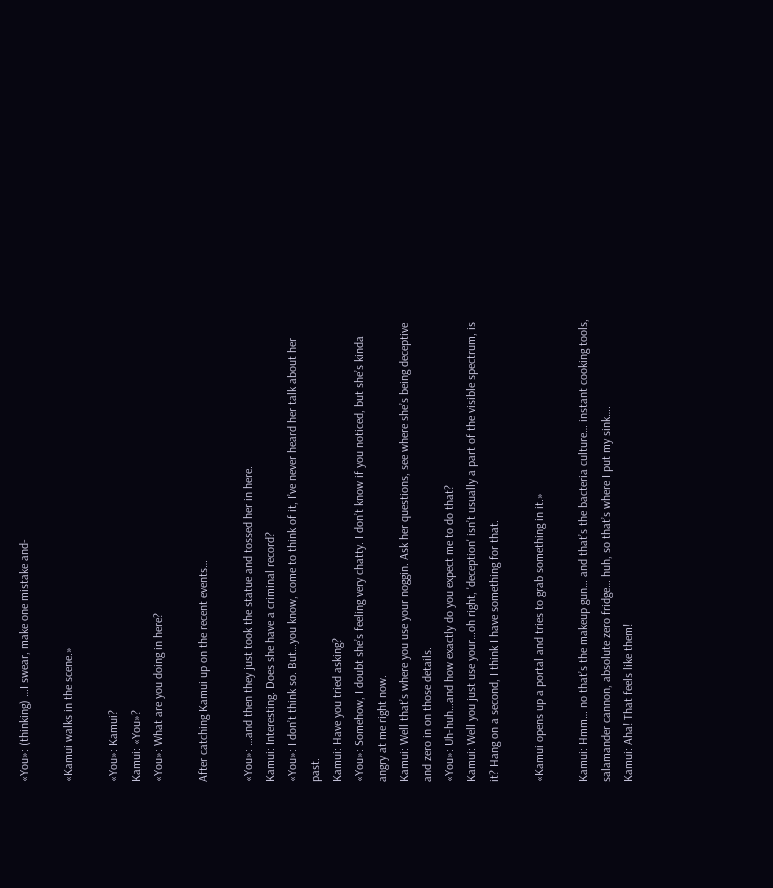«You»: (thinking) …I swear, make one mistake and-

«Kamui walks in the scene.»

«You»: Kamui?
Kamui: «You»?
«You»: What are you doing in here?

After catching Kamui up on the recent events…

«You»: …and then they just took the statue and tossed her in here.
Kamui: Interesting. Does she have a criminal record?
«You»: I don’t think so. But…you know, come to think of it, I’ve never heard her talk about her past.
Kamui: Have you tried asking?
«You»: Somehow, I doubt she’s feeling very chatty. I don’t know if you noticed, but she’s kinda angry at me right now.
Kamui: Well that’s where you use your noggin. Ask her questions, see where she’s being deceptive and zero in on those details.
«You»: Uh-huh…and how exactly do you expect me to do that?
Kamui: Well you just use your…oh right, 'deception' isn’t usually a part of the visible spectrum, is it? Hang on a second, I think I have something for that.

«Kamui opens up a portal and tries to grab something in it.»

Kamui: Hmm… no that’s the makeup gun… and that’s the bacteria culture… instant cooking tools, salamander cannon, absolute zero fridge… huh, so that’s where I put my sink….
Kamui: Aha! That feels like them!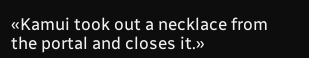«Kamui took out a necklace from the portal and closes it.»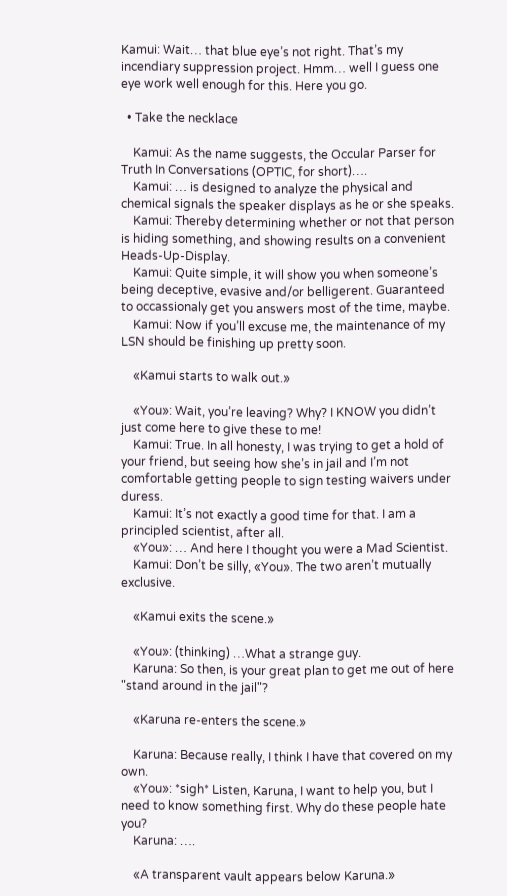Kamui: Wait… that blue eye’s not right. That’s my incendiary suppression project. Hmm… well I guess one eye work well enough for this. Here you go.

  • Take the necklace

    Kamui: As the name suggests, the Occular Parser for Truth In Conversations (OPTIC, for short)….
    Kamui: … is designed to analyze the physical and chemical signals the speaker displays as he or she speaks.
    Kamui: Thereby determining whether or not that person is hiding something, and showing results on a convenient Heads-Up-Display.
    Kamui: Quite simple, it will show you when someone’s being deceptive, evasive and/or belligerent. Guaranteed to occassionaly get you answers most of the time, maybe.
    Kamui: Now if you’ll excuse me, the maintenance of my LSN should be finishing up pretty soon.

    «Kamui starts to walk out.»

    «You»: Wait, you’re leaving? Why? I KNOW you didn’t just come here to give these to me!
    Kamui: True. In all honesty, I was trying to get a hold of your friend, but seeing how she’s in jail and I’m not comfortable getting people to sign testing waivers under duress.
    Kamui: It’s not exactly a good time for that. I am a principled scientist, after all.
    «You»: … And here I thought you were a Mad Scientist.
    Kamui: Don’t be silly, «You». The two aren’t mutually exclusive.

    «Kamui exits the scene.»

    «You»: (thinking) …What a strange guy.
    Karuna: So then, is your great plan to get me out of here "stand around in the jail"?

    «Karuna re-enters the scene.»

    Karuna: Because really, I think I have that covered on my own.
    «You»: *sigh* Listen, Karuna, I want to help you, but I need to know something first. Why do these people hate you?
    Karuna: ….

    «A transparent vault appears below Karuna.»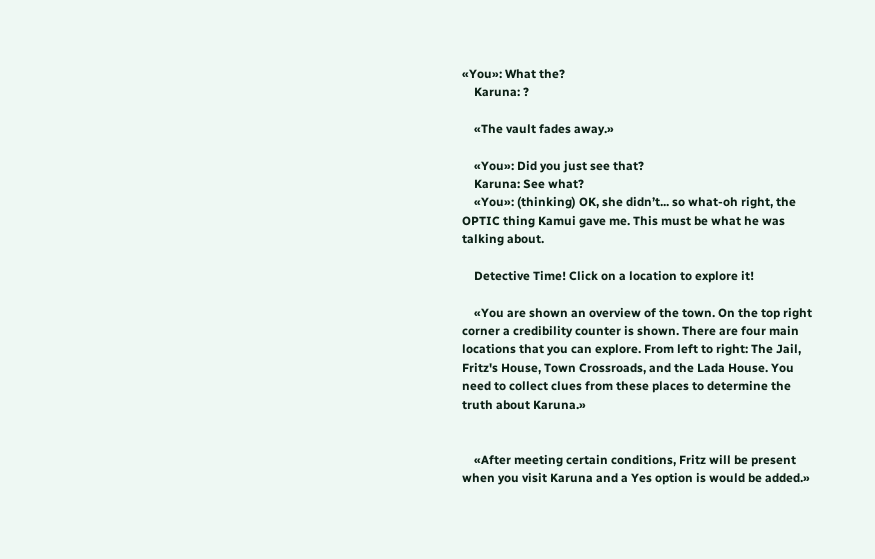«You»: What the?
    Karuna: ?

    «The vault fades away.»

    «You»: Did you just see that?
    Karuna: See what?
    «You»: (thinking) OK, she didn’t... so what-oh right, the OPTIC thing Kamui gave me. This must be what he was talking about.

    Detective Time! Click on a location to explore it!

    «You are shown an overview of the town. On the top right corner a credibility counter is shown. There are four main locations that you can explore. From left to right: The Jail, Fritz's House, Town Crossroads, and the Lada House. You need to collect clues from these places to determine the truth about Karuna.»


    «After meeting certain conditions, Fritz will be present when you visit Karuna and a Yes option is would be added.»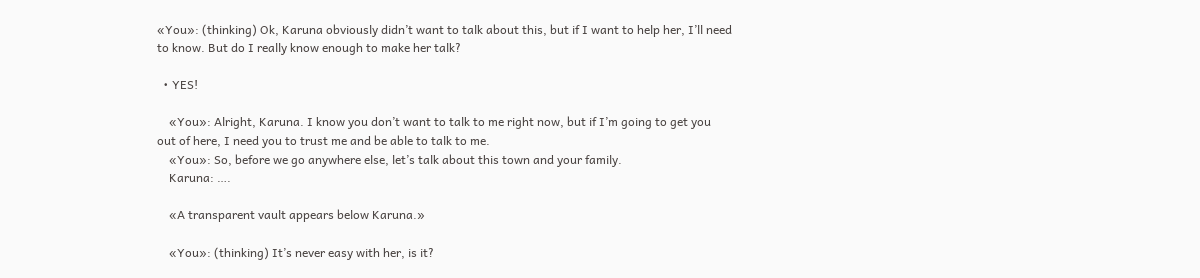«You»: (thinking) Ok, Karuna obviously didn’t want to talk about this, but if I want to help her, I’ll need to know. But do I really know enough to make her talk?

  • YES!

    «You»: Alright, Karuna. I know you don’t want to talk to me right now, but if I’m going to get you out of here, I need you to trust me and be able to talk to me.
    «You»: So, before we go anywhere else, let’s talk about this town and your family.
    Karuna: ….

    «A transparent vault appears below Karuna.»

    «You»: (thinking) It’s never easy with her, is it?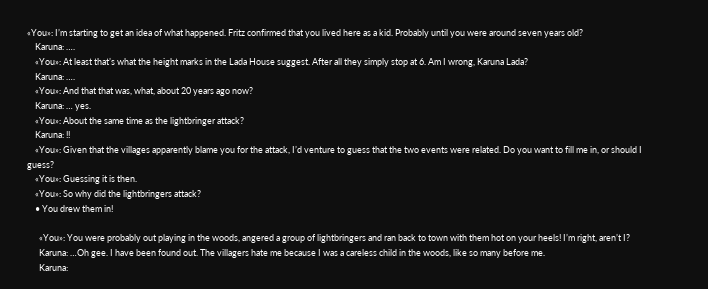«You»: I’m starting to get an idea of what happened. Fritz confirmed that you lived here as a kid. Probably until you were around seven years old?
    Karuna: ….
    «You»: At least that’s what the height marks in the Lada House suggest. After all they simply stop at 6. Am I wrong, Karuna Lada?
    Karuna: ….
    «You»: And that that was, what, about 20 years ago now?
    Karuna: … yes.
    «You»: About the same time as the lightbringer attack?
    Karuna: !!
    «You»: Given that the villages apparently blame you for the attack, I’d venture to guess that the two events were related. Do you want to fill me in, or should I guess?
    «You»: Guessing it is then.
    «You»: So why did the lightbringers attack?
    • You drew them in!

      «You»: You were probably out playing in the woods, angered a group of lightbringers and ran back to town with them hot on your heels! I’m right, aren’t I?
      Karuna: …Oh gee. I have been found out. The villagers hate me because I was a careless child in the woods, like so many before me.
      Karuna: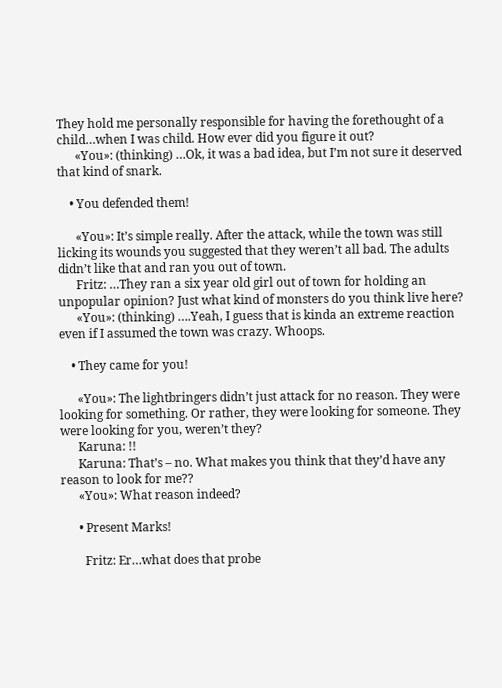They hold me personally responsible for having the forethought of a child…when I was child. How ever did you figure it out?
      «You»: (thinking) …Ok, it was a bad idea, but I’m not sure it deserved that kind of snark.

    • You defended them!

      «You»: It’s simple really. After the attack, while the town was still licking its wounds you suggested that they weren’t all bad. The adults didn’t like that and ran you out of town.
      Fritz: …They ran a six year old girl out of town for holding an unpopular opinion? Just what kind of monsters do you think live here?
      «You»: (thinking) ….Yeah, I guess that is kinda an extreme reaction even if I assumed the town was crazy. Whoops.

    • They came for you!

      «You»: The lightbringers didn’t just attack for no reason. They were looking for something. Or rather, they were looking for someone. They were looking for you, weren’t they?
      Karuna: !!
      Karuna: That’s – no. What makes you think that they’d have any reason to look for me??
      «You»: What reason indeed?

      • Present Marks!

        Fritz: Er…what does that probe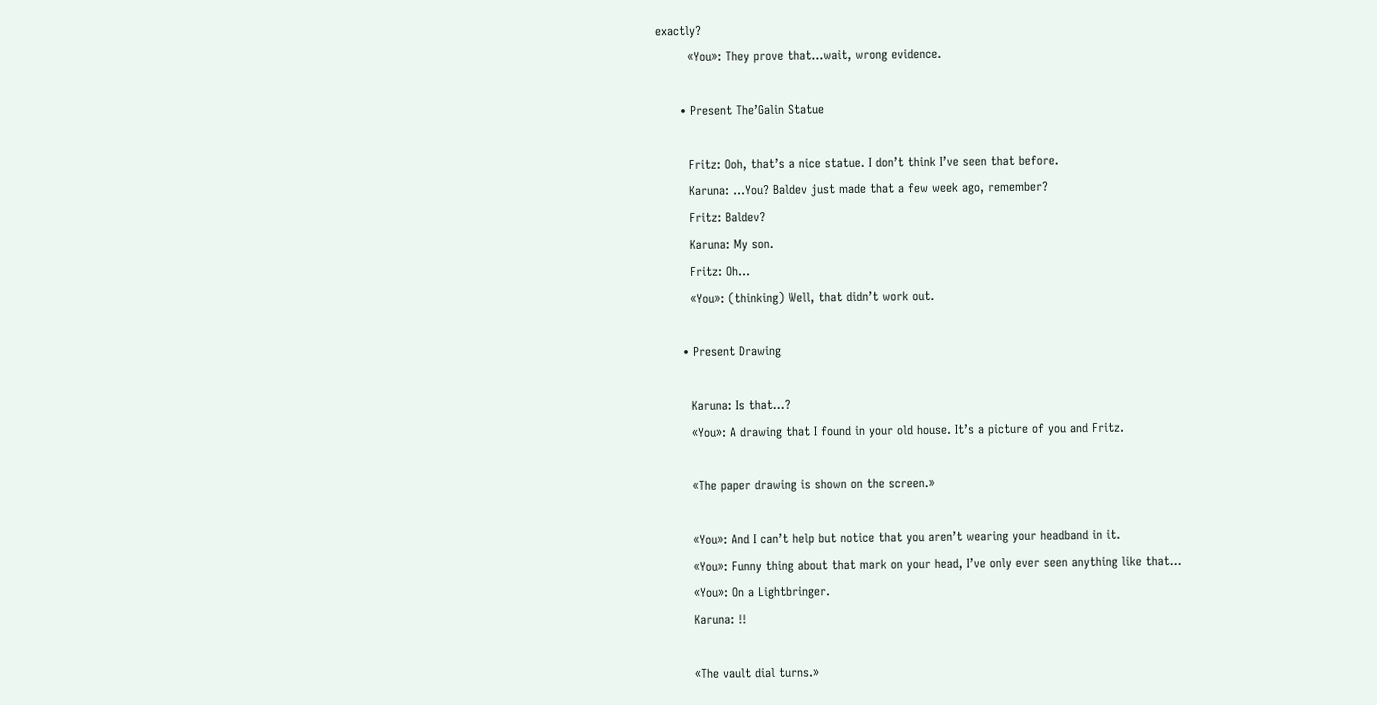exactly?
        «You»: They prove that…wait, wrong evidence.

      • Present The’Galin Statue

        Fritz: Ooh, that’s a nice statue. I don’t think I’ve seen that before.
        Karuna: …You? Baldev just made that a few week ago, remember?
        Fritz: Baldev?
        Karuna: My son.
        Fritz: Oh…
        «You»: (thinking) Well, that didn’t work out.

      • Present Drawing

        Karuna: Is that…?
        «You»: A drawing that I found in your old house. It’s a picture of you and Fritz.

        «The paper drawing is shown on the screen.»

        «You»: And I can’t help but notice that you aren’t wearing your headband in it.
        «You»: Funny thing about that mark on your head, I’ve only ever seen anything like that…
        «You»: On a Lightbringer.
        Karuna: !!

        «The vault dial turns.»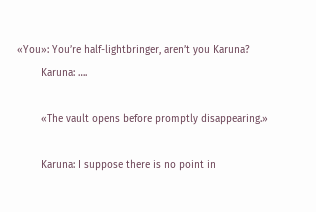«You»: You’re half-lightbringer, aren’t you Karuna?
        Karuna: ….

        «The vault opens before promptly disappearing.»

        Karuna: I suppose there is no point in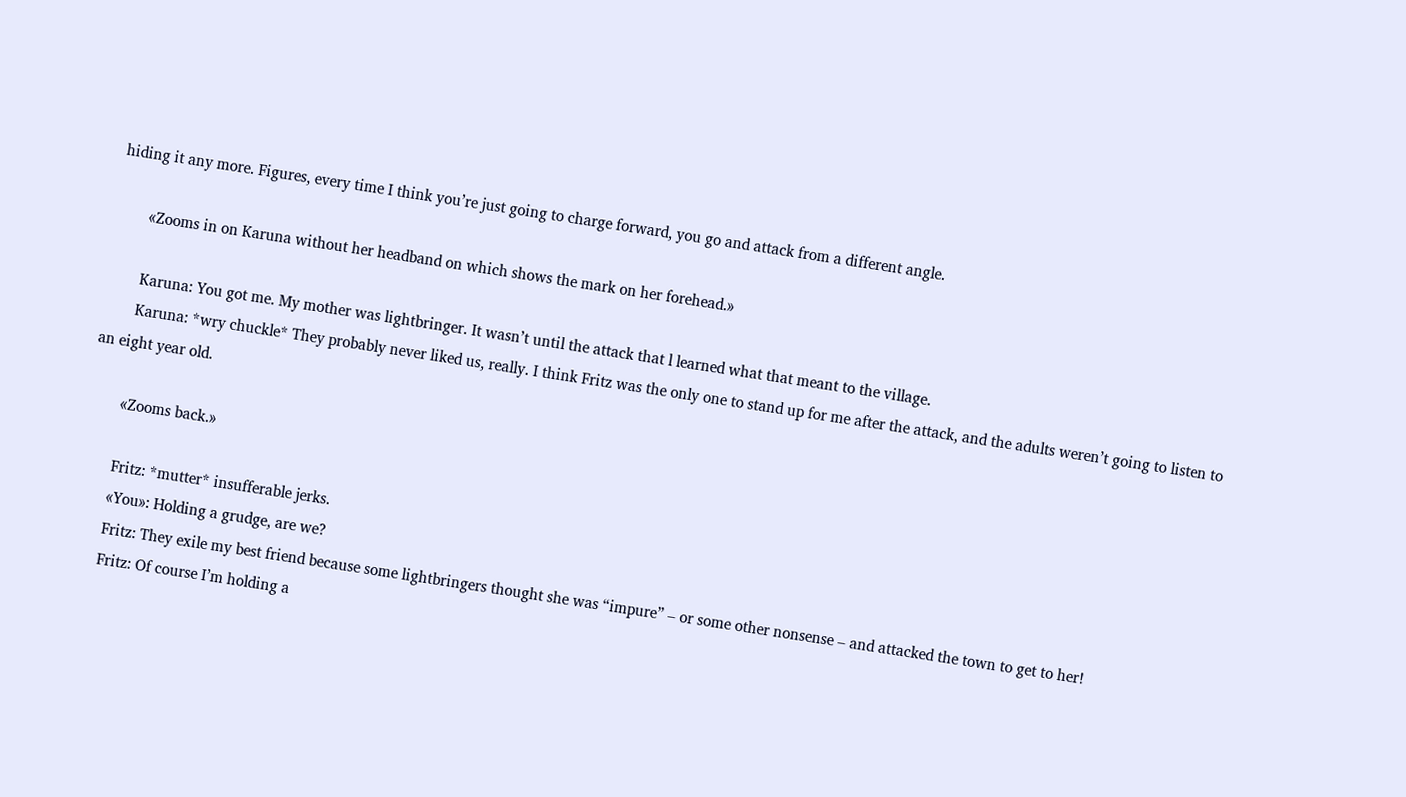hiding it any more. Figures, every time I think you’re just going to charge forward, you go and attack from a different angle.

        «Zooms in on Karuna without her headband on which shows the mark on her forehead.»

        Karuna: You got me. My mother was lightbringer. It wasn’t until the attack that l learned what that meant to the village.
        Karuna: *wry chuckle* They probably never liked us, really. I think Fritz was the only one to stand up for me after the attack, and the adults weren’t going to listen to an eight year old.

        «Zooms back.»

        Fritz: *mutter* insufferable jerks.
        «You»: Holding a grudge, are we?
        Fritz: They exile my best friend because some lightbringers thought she was “impure” – or some other nonsense – and attacked the town to get to her!
        Fritz: Of course I’m holding a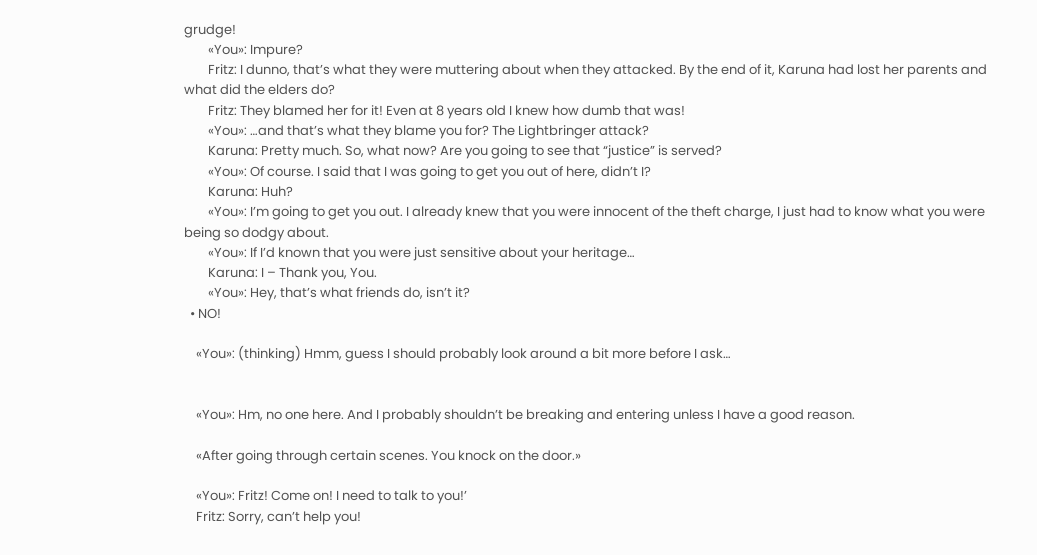grudge!
        «You»: Impure?
        Fritz: I dunno, that’s what they were muttering about when they attacked. By the end of it, Karuna had lost her parents and what did the elders do?
        Fritz: They blamed her for it! Even at 8 years old I knew how dumb that was!
        «You»: …and that’s what they blame you for? The Lightbringer attack?
        Karuna: Pretty much. So, what now? Are you going to see that “justice” is served?
        «You»: Of course. I said that I was going to get you out of here, didn’t I?
        Karuna: Huh?
        «You»: I’m going to get you out. I already knew that you were innocent of the theft charge, I just had to know what you were being so dodgy about.
        «You»: If I’d known that you were just sensitive about your heritage…
        Karuna: I – Thank you, You.
        «You»: Hey, that’s what friends do, isn’t it?
  • NO!

    «You»: (thinking) Hmm, guess I should probably look around a bit more before I ask…


    «You»: Hm, no one here. And I probably shouldn’t be breaking and entering unless I have a good reason.

    «After going through certain scenes. You knock on the door.»

    «You»: Fritz! Come on! I need to talk to you!’
    Fritz: Sorry, can’t help you!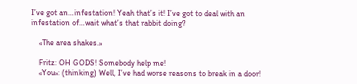I’ve got an…infestation! Yeah that’s it! I’ve got to deal with an infestation of…wait what’s that rabbit doing?

    «The area shakes.»

    Fritz: OH GODS! Somebody help me!
    «You»: (thinking) Well, I’ve had worse reasons to break in a door!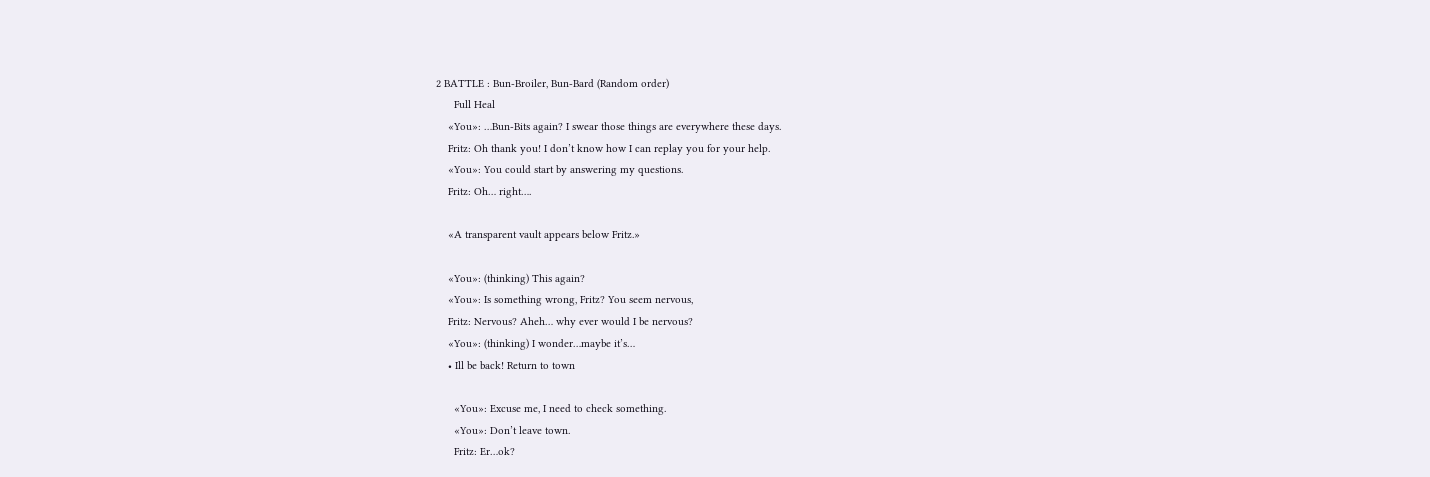2 BATTLE : Bun-Broiler, Bun-Bard (Random order)
      Full Heal
    «You»: …Bun-Bits again? I swear those things are everywhere these days.
    Fritz: Oh thank you! I don’t know how I can replay you for your help.
    «You»: You could start by answering my questions.
    Fritz: Oh… right….

    «A transparent vault appears below Fritz.»

    «You»: (thinking) This again?
    «You»: Is something wrong, Fritz? You seem nervous,
    Fritz: Nervous? Aheh… why ever would I be nervous?
    «You»: (thinking) I wonder…maybe it’s…
    • Ill be back! Return to town

      «You»: Excuse me, I need to check something.
      «You»: Don’t leave town.
      Fritz: Er…ok?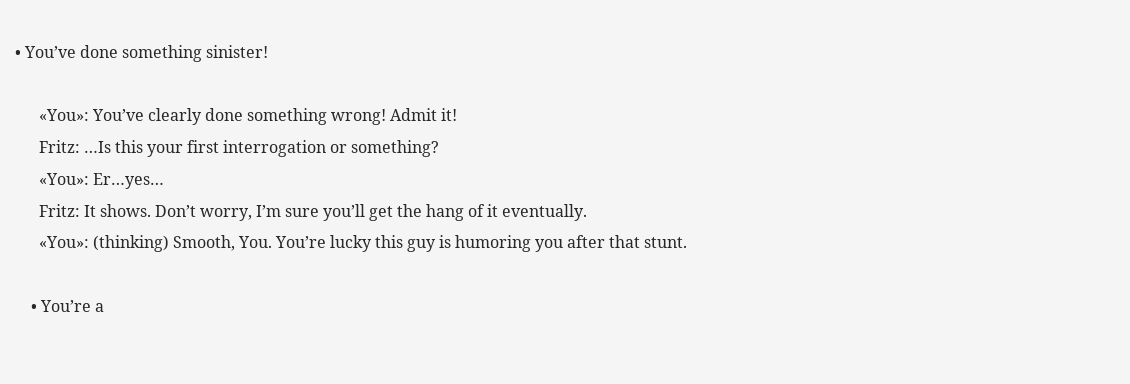• You’ve done something sinister!

      «You»: You’ve clearly done something wrong! Admit it!
      Fritz: …Is this your first interrogation or something?
      «You»: Er…yes…
      Fritz: It shows. Don’t worry, I’m sure you’ll get the hang of it eventually.
      «You»: (thinking) Smooth, You. You’re lucky this guy is humoring you after that stunt.

    • You’re a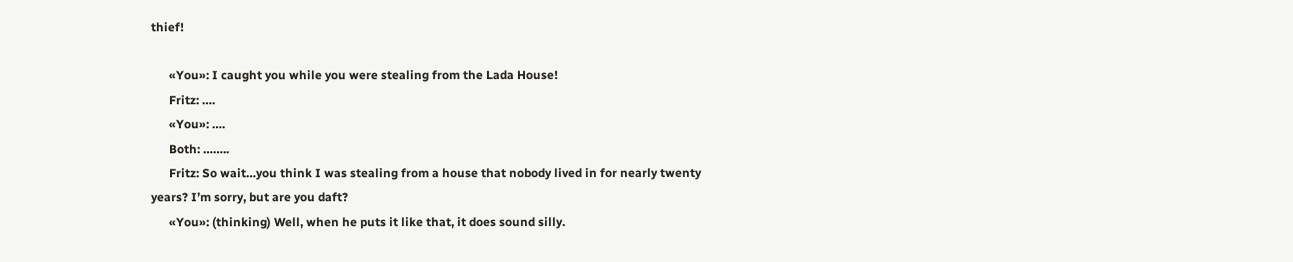thief!

      «You»: I caught you while you were stealing from the Lada House!
      Fritz: ….
      «You»: ….
      Both: ……..
      Fritz: So wait…you think I was stealing from a house that nobody lived in for nearly twenty years? I’m sorry, but are you daft?
      «You»: (thinking) Well, when he puts it like that, it does sound silly.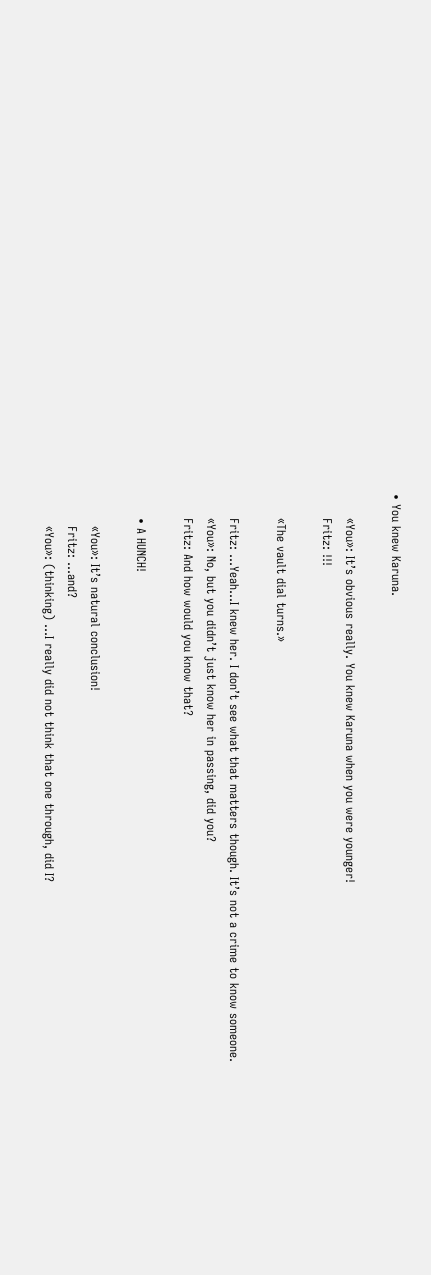• You knew Karuna.

      «You»: It’s obvious really. You knew Karuna when you were younger!
      Fritz: !!!

      «The vault dial turns.»

      Fritz: …Yeah…I knew her. I don’t see what that matters though. It’s not a crime to know someone.
      «You»: No, but you didn’t just know her in passing, did you?
      Fritz: And how would you know that?

      • A HUNCH!

        «You»: It’s natural conclusion!
        Fritz: …and?
        «You»: (thinking) …I really did not think that one through, did I?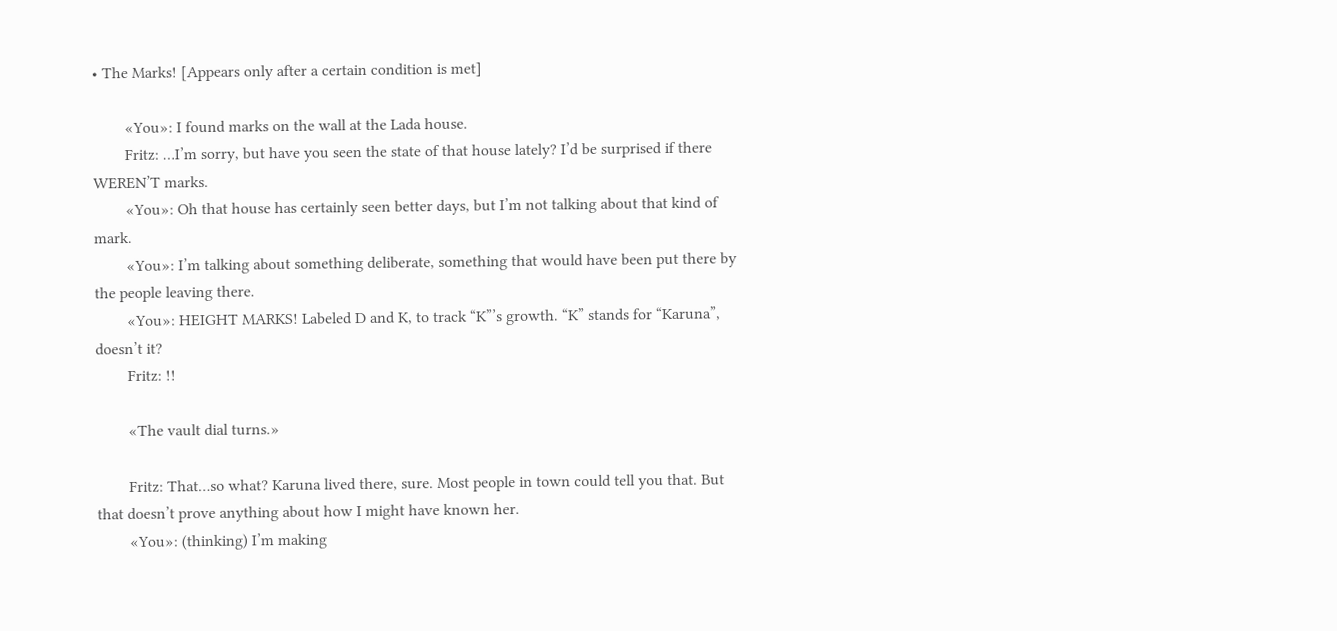• The Marks! [Appears only after a certain condition is met]

        «You»: I found marks on the wall at the Lada house.
        Fritz: …I’m sorry, but have you seen the state of that house lately? I’d be surprised if there WEREN’T marks.
        «You»: Oh that house has certainly seen better days, but I’m not talking about that kind of mark.
        «You»: I’m talking about something deliberate, something that would have been put there by the people leaving there.
        «You»: HEIGHT MARKS! Labeled D and K, to track “K”’s growth. “K” stands for “Karuna”, doesn’t it?
        Fritz: !!

        «The vault dial turns.»

        Fritz: That…so what? Karuna lived there, sure. Most people in town could tell you that. But that doesn’t prove anything about how I might have known her.
        «You»: (thinking) I’m making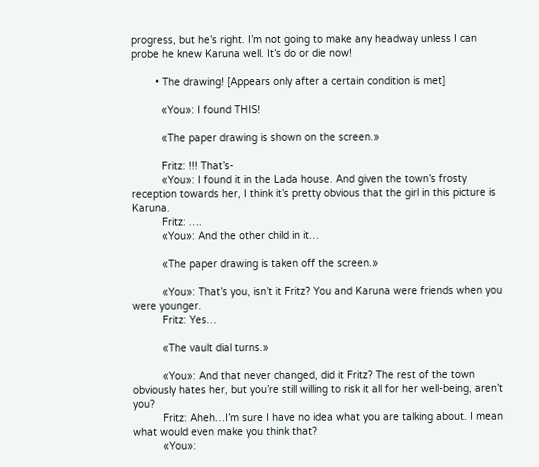progress, but he’s right. I’m not going to make any headway unless I can probe he knew Karuna well. It’s do or die now!

        • The drawing! [Appears only after a certain condition is met]

          «You»: I found THIS!

          «The paper drawing is shown on the screen.»

          Fritz: !!! That’s-
          «You»: I found it in the Lada house. And given the town’s frosty reception towards her, I think it’s pretty obvious that the girl in this picture is Karuna.
          Fritz: ….
          «You»: And the other child in it…

          «The paper drawing is taken off the screen.»

          «You»: That’s you, isn’t it Fritz? You and Karuna were friends when you were younger.
          Fritz: Yes…

          «The vault dial turns.»

          «You»: And that never changed, did it Fritz? The rest of the town obviously hates her, but you’re still willing to risk it all for her well-being, aren’t you?
          Fritz: Aheh…I’m sure I have no idea what you are talking about. I mean what would even make you think that?
          «You»: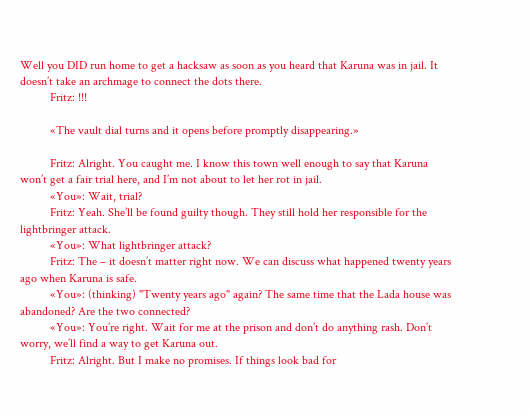Well you DID run home to get a hacksaw as soon as you heard that Karuna was in jail. It doesn’t take an archmage to connect the dots there.
          Fritz: !!!

          «The vault dial turns and it opens before promptly disappearing.»

          Fritz: Alright. You caught me. I know this town well enough to say that Karuna won’t get a fair trial here, and I’m not about to let her rot in jail.
          «You»: Wait, trial?
          Fritz: Yeah. She’ll be found guilty though. They still hold her responsible for the lightbringer attack.
          «You»: What lightbringer attack?
          Fritz: The – it doesn’t matter right now. We can discuss what happened twenty years ago when Karuna is safe.
          «You»: (thinking) "Twenty years ago" again? The same time that the Lada house was abandoned? Are the two connected?
          «You»: You’re right. Wait for me at the prison and don’t do anything rash. Don’t worry, we’ll find a way to get Karuna out.
          Fritz: Alright. But I make no promises. If things look bad for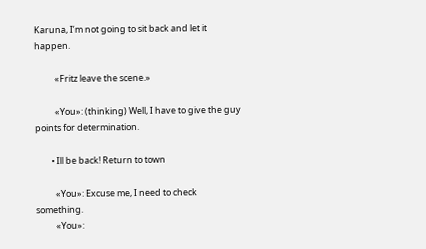Karuna, I’m not going to sit back and let it happen.

          «Fritz leave the scene.»

          «You»: (thinking) Well, I have to give the guy points for determination.

        • Ill be back! Return to town

          «You»: Excuse me, I need to check something.
          «You»: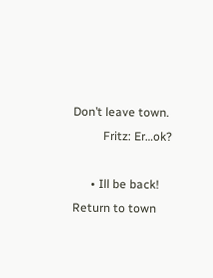Don’t leave town.
          Fritz: Er…ok?

      • Ill be back! Return to town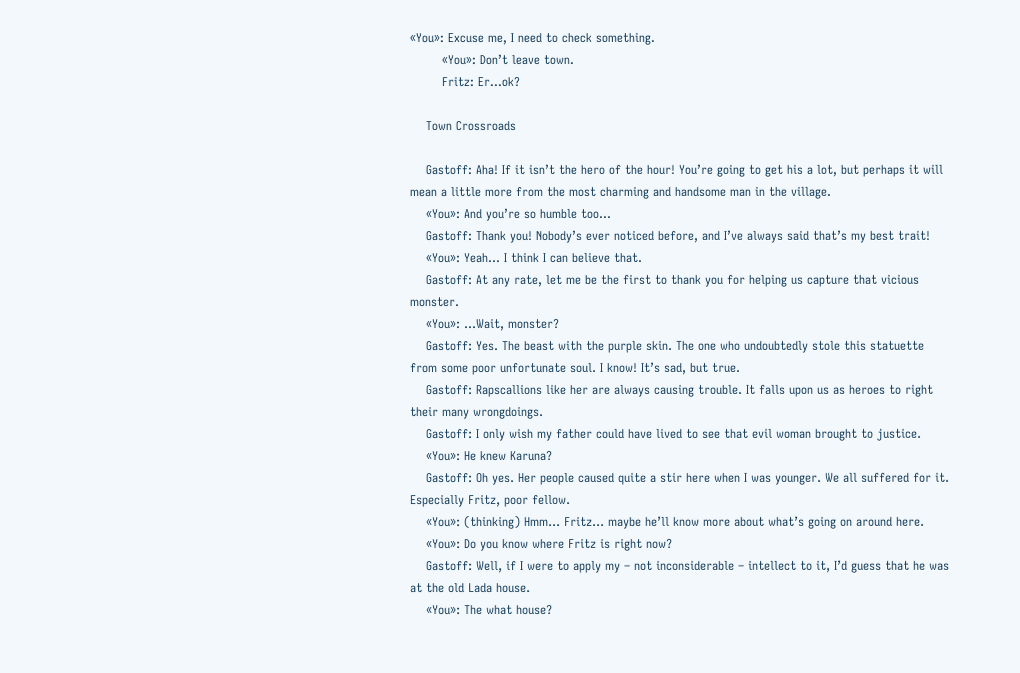«You»: Excuse me, I need to check something.
        «You»: Don’t leave town.
        Fritz: Er…ok?

    Town Crossroads

    Gastoff: Aha! If it isn’t the hero of the hour! You’re going to get his a lot, but perhaps it will mean a little more from the most charming and handsome man in the village.
    «You»: And you’re so humble too…
    Gastoff: Thank you! Nobody’s ever noticed before, and I’ve always said that’s my best trait!
    «You»: Yeah… I think I can believe that.
    Gastoff: At any rate, let me be the first to thank you for helping us capture that vicious monster.
    «You»: …Wait, monster?
    Gastoff: Yes. The beast with the purple skin. The one who undoubtedly stole this statuette from some poor unfortunate soul. I know! It’s sad, but true.
    Gastoff: Rapscallions like her are always causing trouble. It falls upon us as heroes to right their many wrongdoings.
    Gastoff: I only wish my father could have lived to see that evil woman brought to justice.
    «You»: He knew Karuna?
    Gastoff: Oh yes. Her people caused quite a stir here when I was younger. We all suffered for it. Especially Fritz, poor fellow.
    «You»: (thinking) Hmm… Fritz… maybe he’ll know more about what’s going on around here.
    «You»: Do you know where Fritz is right now?
    Gastoff: Well, if I were to apply my – not inconsiderable – intellect to it, I’d guess that he was at the old Lada house.
    «You»: The what house?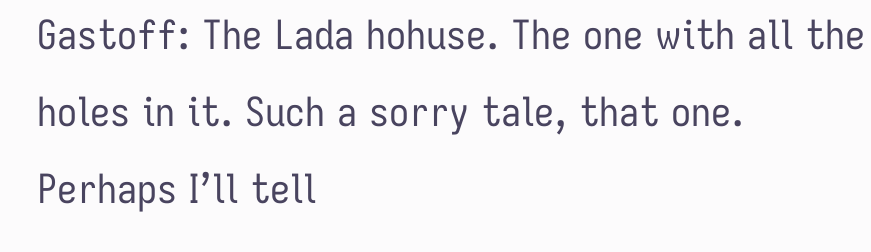Gastoff: The Lada hohuse. The one with all the holes in it. Such a sorry tale, that one. Perhaps I’ll tell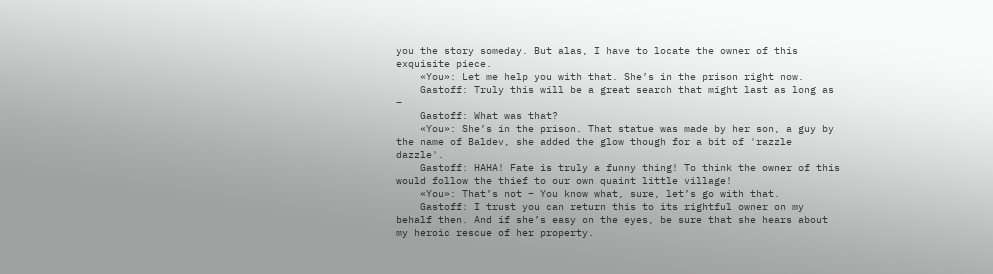you the story someday. But alas, I have to locate the owner of this exquisite piece.
    «You»: Let me help you with that. She’s in the prison right now.
    Gastoff: Truly this will be a great search that might last as long as –
    Gastoff: What was that?
    «You»: She’s in the prison. That statue was made by her son, a guy by the name of Baldev, she added the glow though for a bit of 'razzle dazzle'.
    Gastoff: HAHA! Fate is truly a funny thing! To think the owner of this would follow the thief to our own quaint little village!
    «You»: That’s not – You know what, sure, let’s go with that.
    Gastoff: I trust you can return this to its rightful owner on my behalf then. And if she’s easy on the eyes, be sure that she hears about my heroic rescue of her property.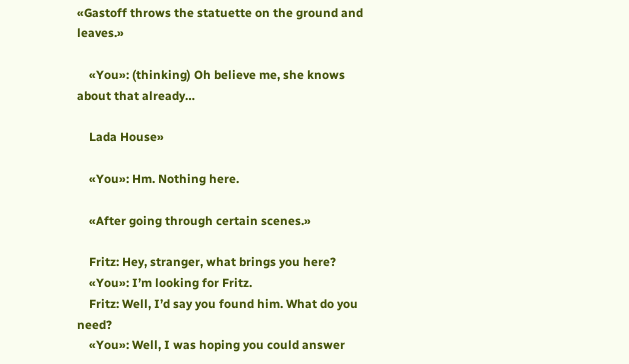«Gastoff throws the statuette on the ground and leaves.»

    «You»: (thinking) Oh believe me, she knows about that already…

    Lada House»

    «You»: Hm. Nothing here.

    «After going through certain scenes.»

    Fritz: Hey, stranger, what brings you here?
    «You»: I’m looking for Fritz.
    Fritz: Well, I’d say you found him. What do you need?
    «You»: Well, I was hoping you could answer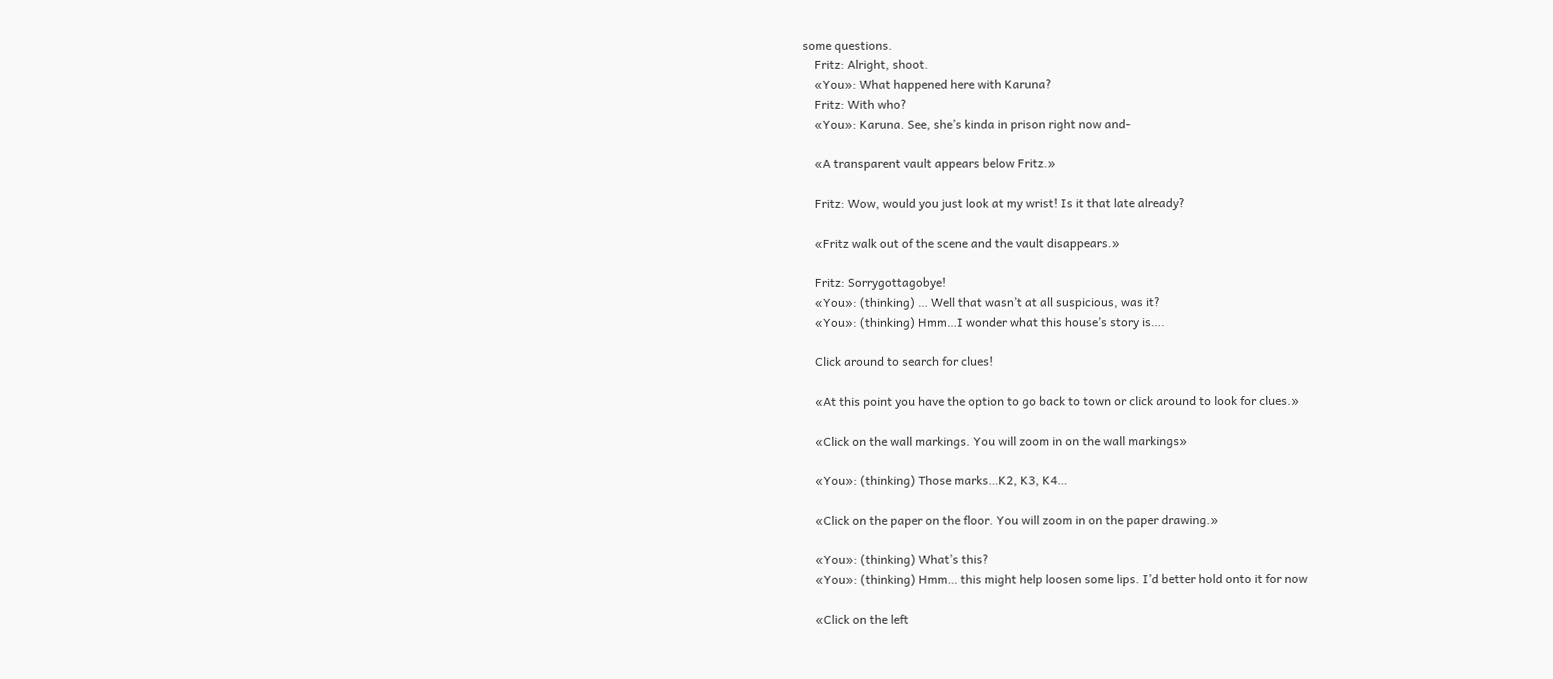some questions.
    Fritz: Alright, shoot.
    «You»: What happened here with Karuna?
    Fritz: With who?
    «You»: Karuna. See, she’s kinda in prison right now and-

    «A transparent vault appears below Fritz.»

    Fritz: Wow, would you just look at my wrist! Is it that late already?

    «Fritz walk out of the scene and the vault disappears.»

    Fritz: Sorrygottagobye!
    «You»: (thinking) … Well that wasn’t at all suspicious, was it?
    «You»: (thinking) Hmm…I wonder what this house’s story is….

    Click around to search for clues!

    «At this point you have the option to go back to town or click around to look for clues.»

    «Click on the wall markings. You will zoom in on the wall markings»

    «You»: (thinking) Those marks…K2, K3, K4…

    «Click on the paper on the floor. You will zoom in on the paper drawing.»

    «You»: (thinking) What’s this?
    «You»: (thinking) Hmm… this might help loosen some lips. I’d better hold onto it for now

    «Click on the left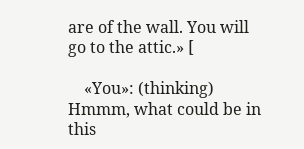are of the wall. You will go to the attic.» [

    «You»: (thinking) Hmmm, what could be in this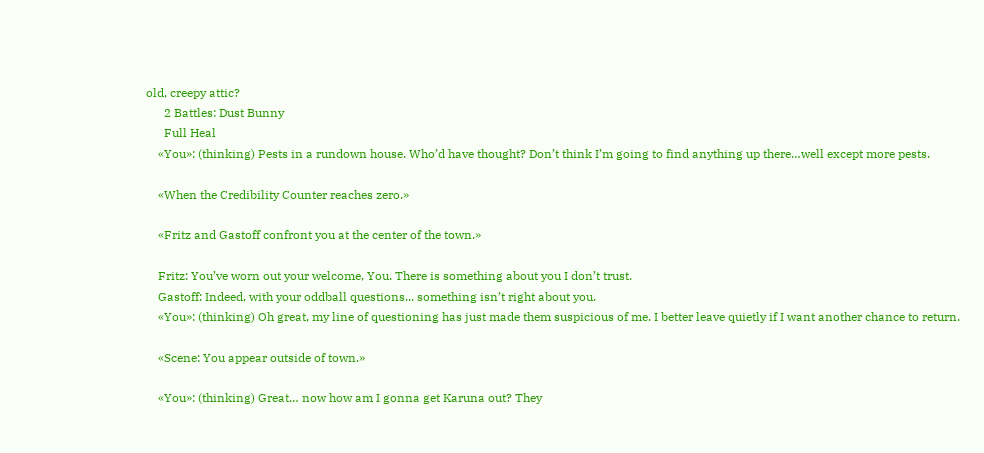old, creepy attic?
      2 Battles: Dust Bunny
      Full Heal
    «You»: (thinking) Pests in a rundown house. Who’d have thought? Don’t think I’m going to find anything up there…well except more pests.

    «When the Credibility Counter reaches zero.»

    «Fritz and Gastoff confront you at the center of the town.»

    Fritz: You’ve worn out your welcome, You. There is something about you I don’t trust.
    Gastoff: Indeed, with your oddball questions... something isn’t right about you.
    «You»: (thinking) Oh great, my line of questioning has just made them suspicious of me. I better leave quietly if I want another chance to return.

    «Scene: You appear outside of town.»

    «You»: (thinking) Great… now how am I gonna get Karuna out? They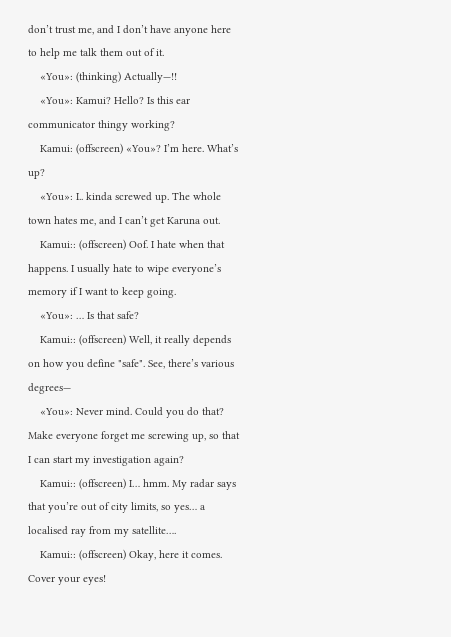don’t trust me, and I don’t have anyone here to help me talk them out of it.
    «You»: (thinking) Actually—!!
    «You»: Kamui? Hello? Is this ear communicator thingy working?
    Kamui: (offscreen) «You»? I’m here. What’s up?
    «You»: I.. kinda screwed up. The whole town hates me, and I can’t get Karuna out.
    Kamui:: (offscreen) Oof. I hate when that happens. I usually hate to wipe everyone’s memory if I want to keep going.
    «You»: … Is that safe?
    Kamui:: (offscreen) Well, it really depends on how you define "safe". See, there’s various degrees—
    «You»: Never mind. Could you do that? Make everyone forget me screwing up, so that I can start my investigation again?
    Kamui:: (offscreen) I… hmm. My radar says that you’re out of city limits, so yes… a localised ray from my satellite….
    Kamui:: (offscreen) Okay, here it comes. Cover your eyes!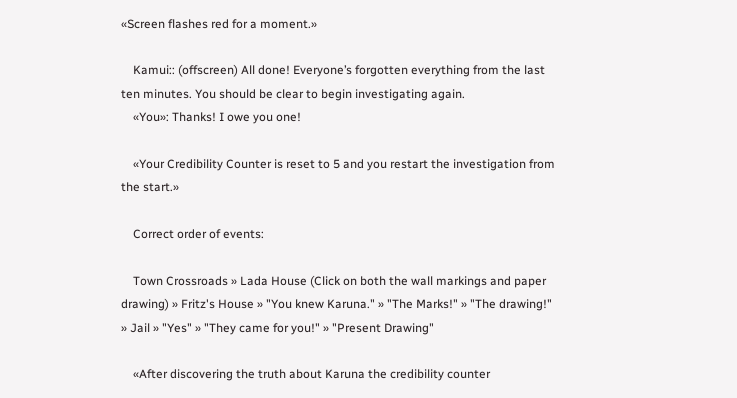«Screen flashes red for a moment.»

    Kamui:: (offscreen) All done! Everyone’s forgotten everything from the last ten minutes. You should be clear to begin investigating again.
    «You»: Thanks! I owe you one!

    «Your Credibility Counter is reset to 5 and you restart the investigation from the start.»

    Correct order of events:

    Town Crossroads » Lada House (Click on both the wall markings and paper drawing) » Fritz's House » "You knew Karuna." » "The Marks!" » "The drawing!" » Jail » "Yes" » "They came for you!" » "Present Drawing"

    «After discovering the truth about Karuna the credibility counter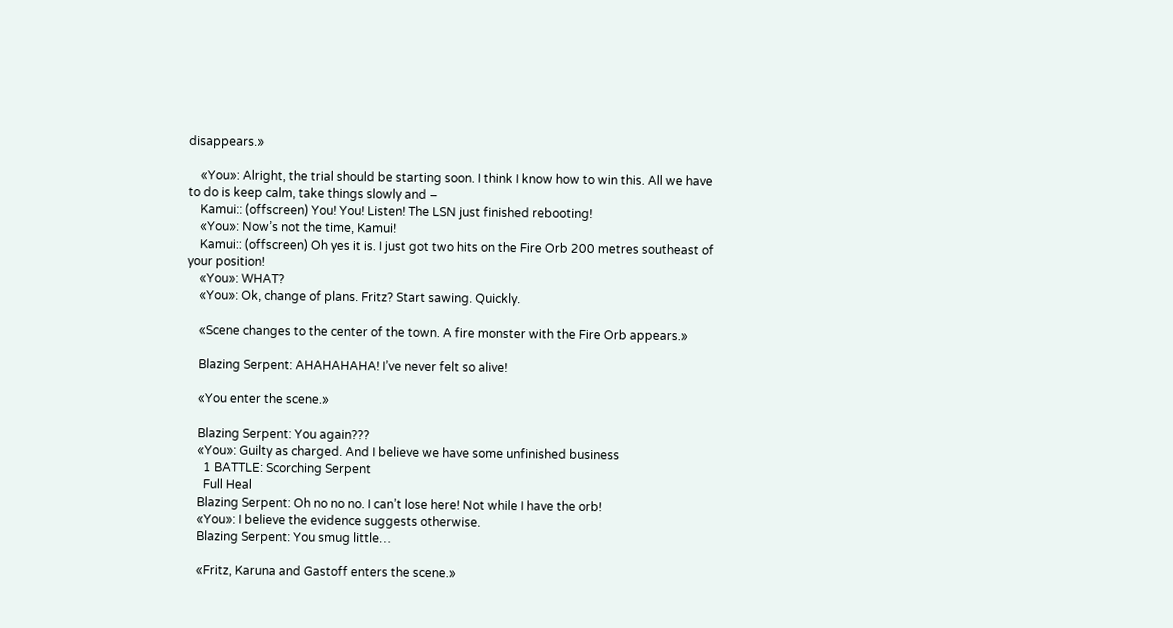disappears.»

    «You»: Alright, the trial should be starting soon. I think I know how to win this. All we have to do is keep calm, take things slowly and –
    Kamui:: (offscreen) You! You! Listen! The LSN just finished rebooting!
    «You»: Now’s not the time, Kamui!
    Kamui:: (offscreen) Oh yes it is. I just got two hits on the Fire Orb 200 metres southeast of your position!
    «You»: WHAT?
    «You»: Ok, change of plans. Fritz? Start sawing. Quickly.

    «Scene changes to the center of the town. A fire monster with the Fire Orb appears.»

    Blazing Serpent: AHAHAHAHA! I’ve never felt so alive!

    «You enter the scene.»

    Blazing Serpent: You again???
    «You»: Guilty as charged. And I believe we have some unfinished business
      1 BATTLE: Scorching Serpent
      Full Heal
    Blazing Serpent: Oh no no no. I can’t lose here! Not while I have the orb!
    «You»: I believe the evidence suggests otherwise.
    Blazing Serpent: You smug little…

    «Fritz, Karuna and Gastoff enters the scene.»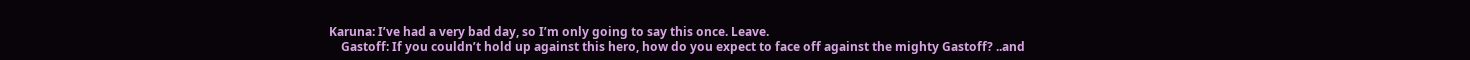Karuna: I’ve had a very bad day, so I’m only going to say this once. Leave.
    Gastoff: If you couldn’t hold up against this hero, how do you expect to face off against the mighty Gastoff? ..and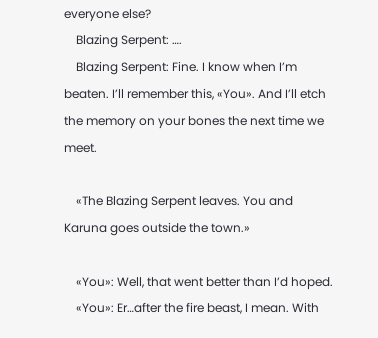everyone else?
    Blazing Serpent: ….
    Blazing Serpent: Fine. I know when I’m beaten. I’ll remember this, «You». And I’ll etch the memory on your bones the next time we meet.

    «The Blazing Serpent leaves. You and Karuna goes outside the town.»

    «You»: Well, that went better than I’d hoped.
    «You»: Er…after the fire beast, I mean. With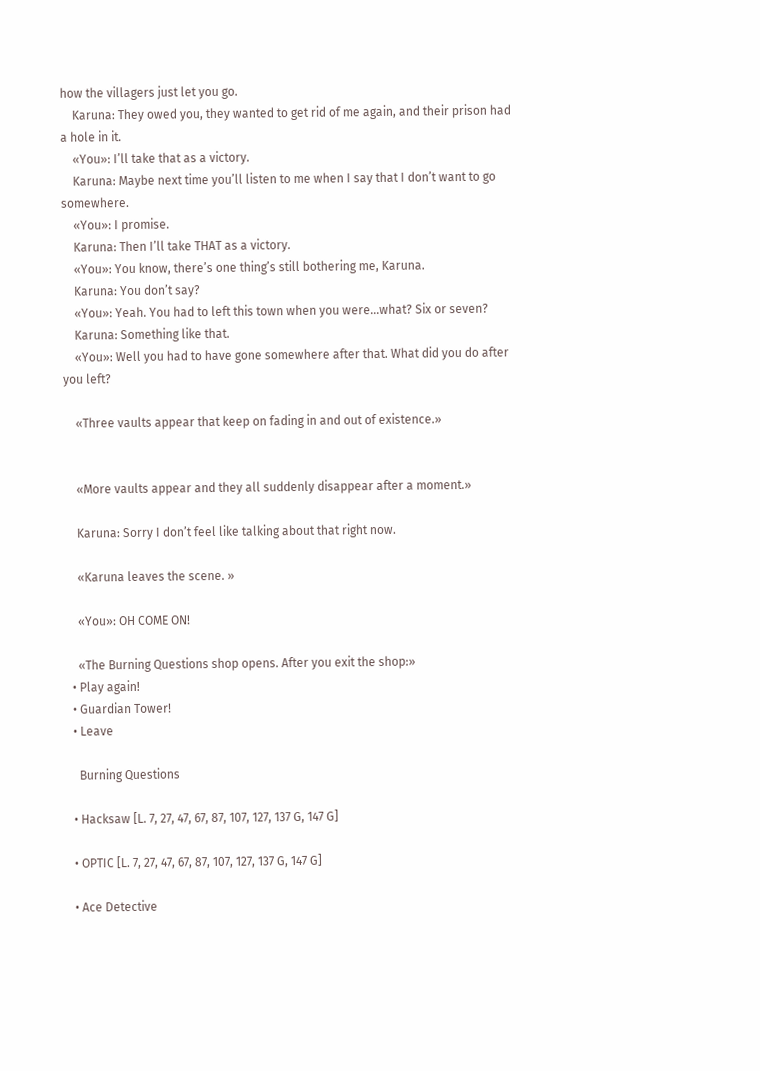how the villagers just let you go.
    Karuna: They owed you, they wanted to get rid of me again, and their prison had a hole in it.
    «You»: I’ll take that as a victory.
    Karuna: Maybe next time you’ll listen to me when I say that I don’t want to go somewhere.
    «You»: I promise.
    Karuna: Then I’ll take THAT as a victory.
    «You»: You know, there’s one thing’s still bothering me, Karuna.
    Karuna: You don’t say?
    «You»: Yeah. You had to left this town when you were…what? Six or seven?
    Karuna: Something like that.
    «You»: Well you had to have gone somewhere after that. What did you do after you left?

    «Three vaults appear that keep on fading in and out of existence.»


    «More vaults appear and they all suddenly disappear after a moment.»

    Karuna: Sorry I don’t feel like talking about that right now.

    «Karuna leaves the scene. »

    «You»: OH COME ON!

    «The Burning Questions shop opens. After you exit the shop:»
  • Play again!
  • Guardian Tower!
  • Leave

    Burning Questions

  • Hacksaw [L. 7, 27, 47, 67, 87, 107, 127, 137 G, 147 G]

  • OPTIC [L. 7, 27, 47, 67, 87, 107, 127, 137 G, 147 G]

  • Ace Detective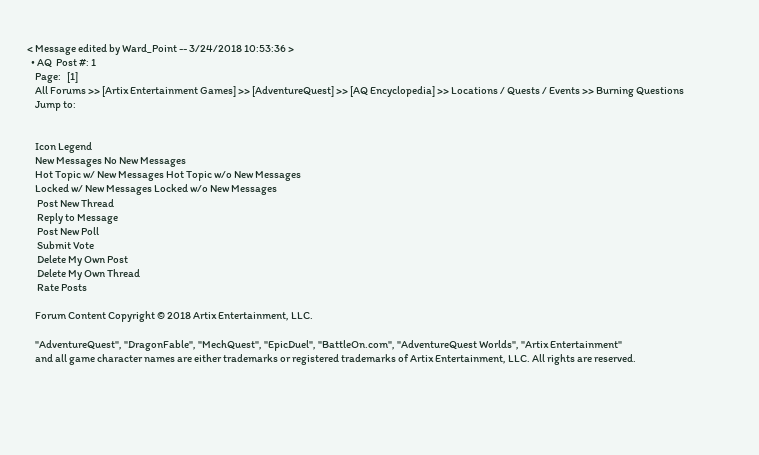< Message edited by Ward_Point -- 3/24/2018 10:53:36 >
  • AQ  Post #: 1
    Page:   [1]
    All Forums >> [Artix Entertainment Games] >> [AdventureQuest] >> [AQ Encyclopedia] >> Locations / Quests / Events >> Burning Questions
    Jump to:


    Icon Legend
    New Messages No New Messages
    Hot Topic w/ New Messages Hot Topic w/o New Messages
    Locked w/ New Messages Locked w/o New Messages
     Post New Thread
     Reply to Message
     Post New Poll
     Submit Vote
     Delete My Own Post
     Delete My Own Thread
     Rate Posts

    Forum Content Copyright © 2018 Artix Entertainment, LLC.

    "AdventureQuest", "DragonFable", "MechQuest", "EpicDuel", "BattleOn.com", "AdventureQuest Worlds", "Artix Entertainment"
    and all game character names are either trademarks or registered trademarks of Artix Entertainment, LLC. All rights are reserved.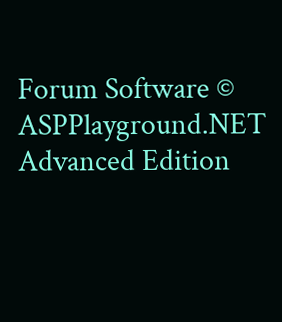Forum Software © ASPPlayground.NET Advanced Edition